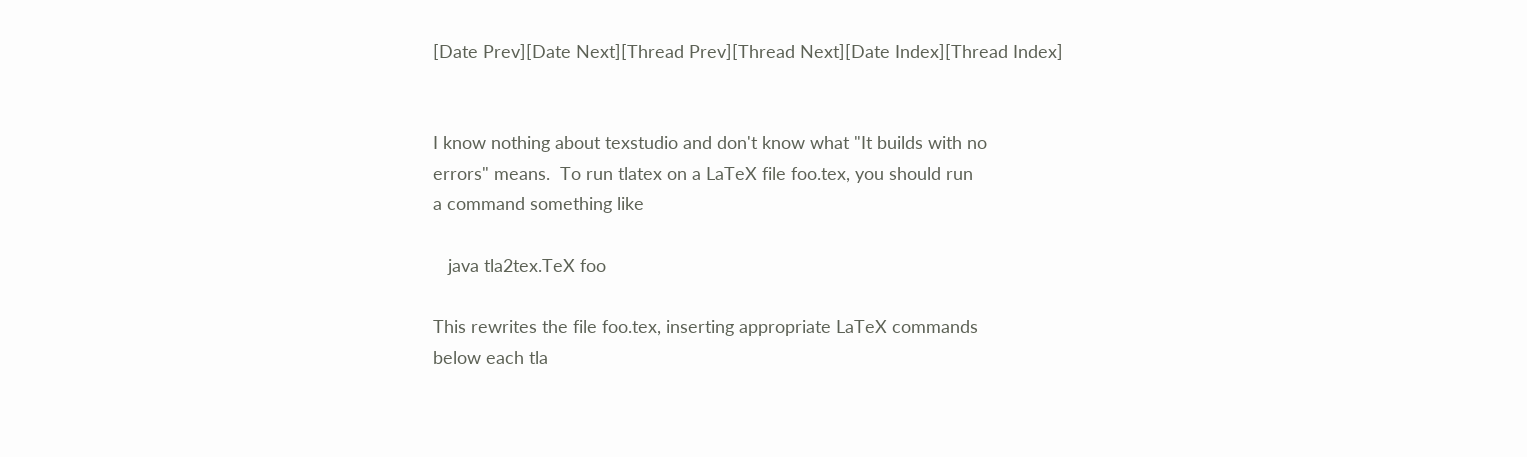[Date Prev][Date Next][Thread Prev][Thread Next][Date Index][Thread Index]


I know nothing about texstudio and don't know what "It builds with no
errors" means.  To run tlatex on a LaTeX file foo.tex, you should run
a command something like

   java tla2tex.TeX foo

This rewrites the file foo.tex, inserting appropriate LaTeX commands
below each tla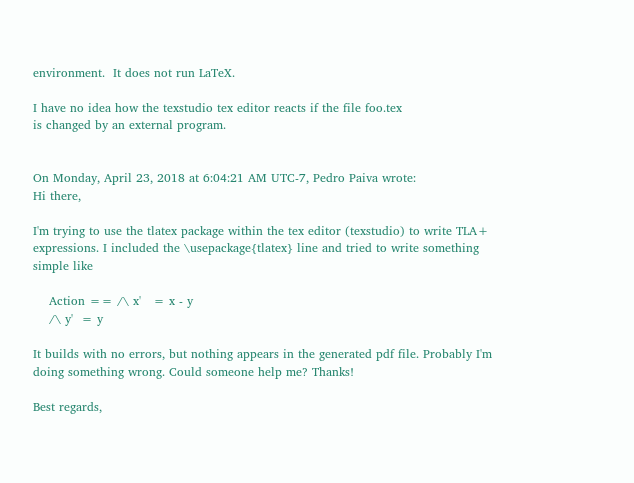environment.  It does not run LaTeX.

I have no idea how the texstudio tex editor reacts if the file foo.tex
is changed by an external program.


On Monday, April 23, 2018 at 6:04:21 AM UTC-7, Pedro Paiva wrote:
Hi there,

I'm trying to use the tlatex package within the tex editor (texstudio) to write TLA+ expressions. I included the \usepackage{tlatex} line and tried to write something simple like

    Action == /\ x'   = x - y
    /\ y'  = y

It builds with no errors, but nothing appears in the generated pdf file. Probably I'm doing something wrong. Could someone help me? Thanks!

Best regards,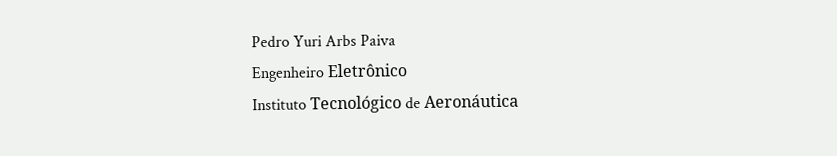Pedro Yuri Arbs Paiva
Engenheiro Eletrônico
Instituto Tecnológico de Aeronáutica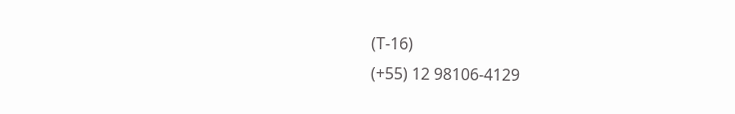(T-16)
(+55) 12 98106-4129